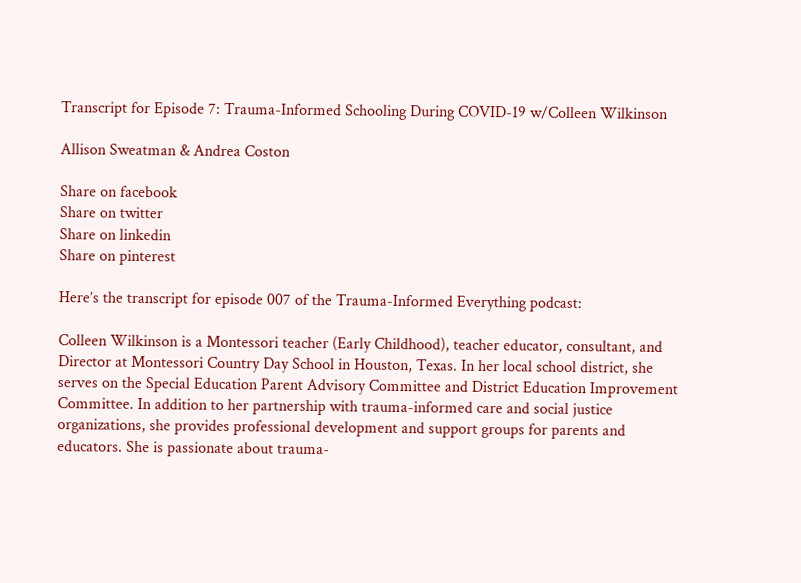Transcript for Episode 7: Trauma-Informed Schooling During COVID-19 w/Colleen Wilkinson

Allison Sweatman & Andrea Coston

Share on facebook
Share on twitter
Share on linkedin
Share on pinterest

Here’s the transcript for episode 007 of the Trauma-Informed Everything podcast:

Colleen Wilkinson is a Montessori teacher (Early Childhood), teacher educator, consultant, and Director at Montessori Country Day School in Houston, Texas. In her local school district, she serves on the Special Education Parent Advisory Committee and District Education Improvement Committee. In addition to her partnership with trauma-informed care and social justice organizations, she provides professional development and support groups for parents and educators. She is passionate about trauma-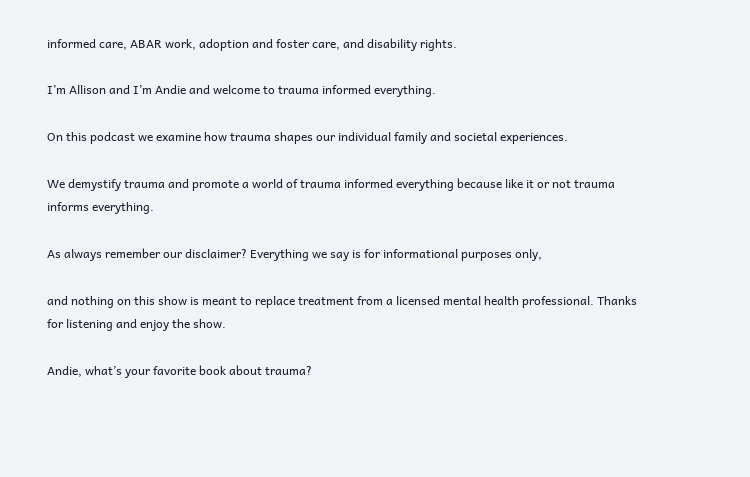informed care, ABAR work, adoption and foster care, and disability rights.

I’m Allison and I’m Andie and welcome to trauma informed everything.

On this podcast we examine how trauma shapes our individual family and societal experiences.

We demystify trauma and promote a world of trauma informed everything because like it or not trauma informs everything.

As always remember our disclaimer? Everything we say is for informational purposes only,

and nothing on this show is meant to replace treatment from a licensed mental health professional. Thanks for listening and enjoy the show.

Andie, what’s your favorite book about trauma?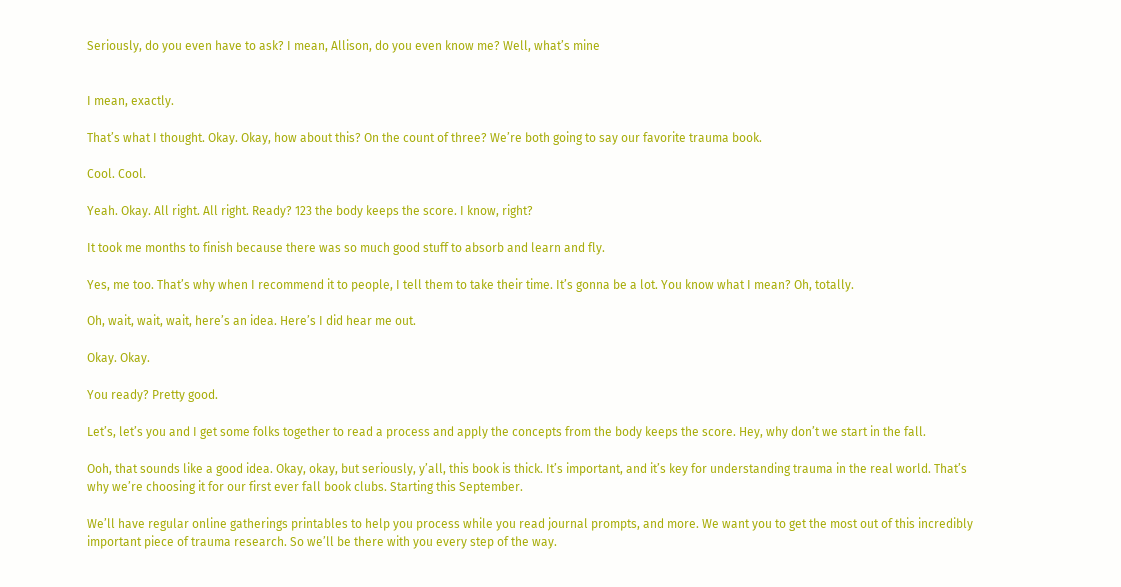Seriously, do you even have to ask? I mean, Allison, do you even know me? Well, what’s mine


I mean, exactly.

That’s what I thought. Okay. Okay, how about this? On the count of three? We’re both going to say our favorite trauma book.

Cool. Cool.

Yeah. Okay. All right. All right. Ready? 123 the body keeps the score. I know, right?

It took me months to finish because there was so much good stuff to absorb and learn and fly.

Yes, me too. That’s why when I recommend it to people, I tell them to take their time. It’s gonna be a lot. You know what I mean? Oh, totally.

Oh, wait, wait, wait, here’s an idea. Here’s I did hear me out.

Okay. Okay.

You ready? Pretty good.

Let’s, let’s you and I get some folks together to read a process and apply the concepts from the body keeps the score. Hey, why don’t we start in the fall.

Ooh, that sounds like a good idea. Okay, okay, but seriously, y’all, this book is thick. It’s important, and it’s key for understanding trauma in the real world. That’s why we’re choosing it for our first ever fall book clubs. Starting this September.

We’ll have regular online gatherings printables to help you process while you read journal prompts, and more. We want you to get the most out of this incredibly important piece of trauma research. So we’ll be there with you every step of the way.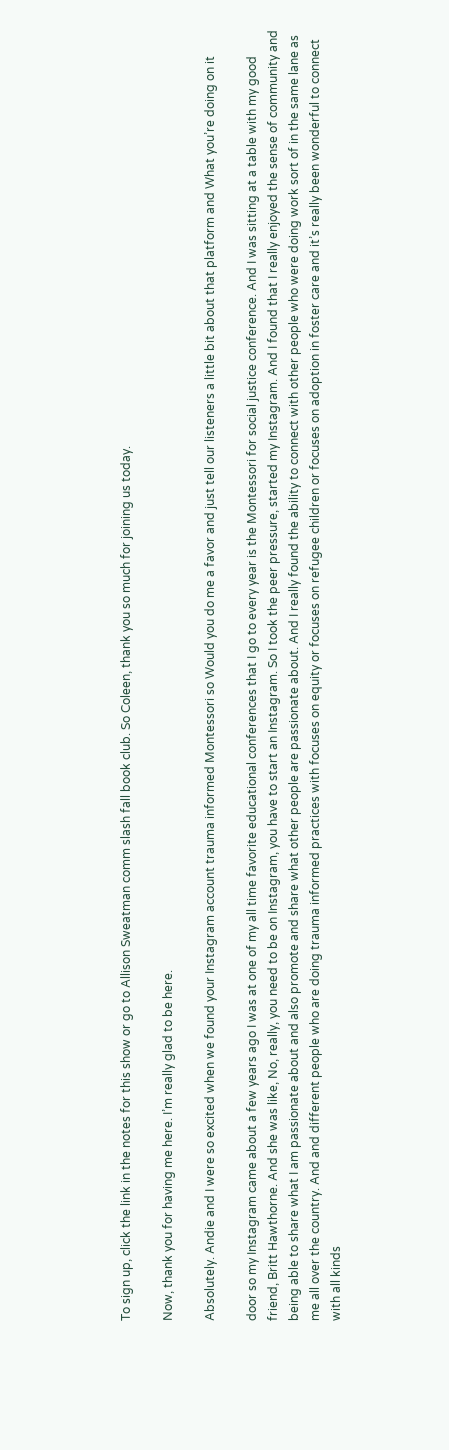To sign up, click the link in the notes for this show or go to Allison Sweatman comm slash fall book club. So Coleen, thank you so much for joining us today.

Now, thank you for having me here. I’m really glad to be here.

Absolutely. Andie and I were so excited when we found your Instagram account trauma informed Montessori so Would you do me a favor and just tell our listeners a little bit about that platform and What you’re doing on it

door so my Instagram came about a few years ago I was at one of my all time favorite educational conferences that I go to every year is the Montessori for social justice conference. And I was sitting at a table with my good friend, Britt Hawthorne. And she was like, No, really, you need to be on Instagram, you have to start an Instagram. So I took the peer pressure, started my Instagram. And I found that I really enjoyed the sense of community and being able to share what I am passionate about and also promote and share what other people are passionate about. And I really found the ability to connect with other people who were doing work sort of in the same lane as me all over the country. And and different people who are doing trauma informed practices with focuses on equity or focuses on refugee children or focuses on adoption in foster care and it’s really been wonderful to connect with all kinds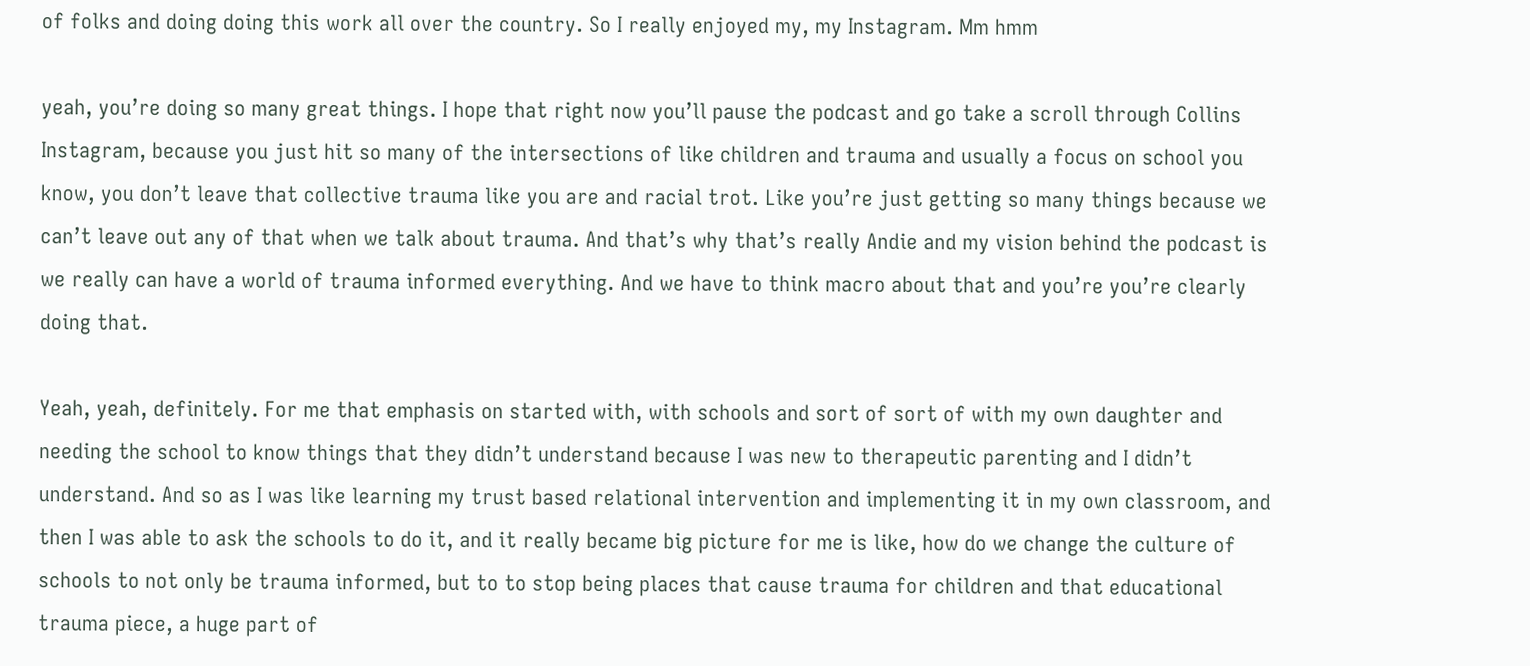of folks and doing doing this work all over the country. So I really enjoyed my, my Instagram. Mm hmm

yeah, you’re doing so many great things. I hope that right now you’ll pause the podcast and go take a scroll through Collins Instagram, because you just hit so many of the intersections of like children and trauma and usually a focus on school you know, you don’t leave that collective trauma like you are and racial trot. Like you’re just getting so many things because we can’t leave out any of that when we talk about trauma. And that’s why that’s really Andie and my vision behind the podcast is we really can have a world of trauma informed everything. And we have to think macro about that and you’re you’re clearly doing that.

Yeah, yeah, definitely. For me that emphasis on started with, with schools and sort of sort of with my own daughter and needing the school to know things that they didn’t understand because I was new to therapeutic parenting and I didn’t understand. And so as I was like learning my trust based relational intervention and implementing it in my own classroom, and then I was able to ask the schools to do it, and it really became big picture for me is like, how do we change the culture of schools to not only be trauma informed, but to to stop being places that cause trauma for children and that educational trauma piece, a huge part of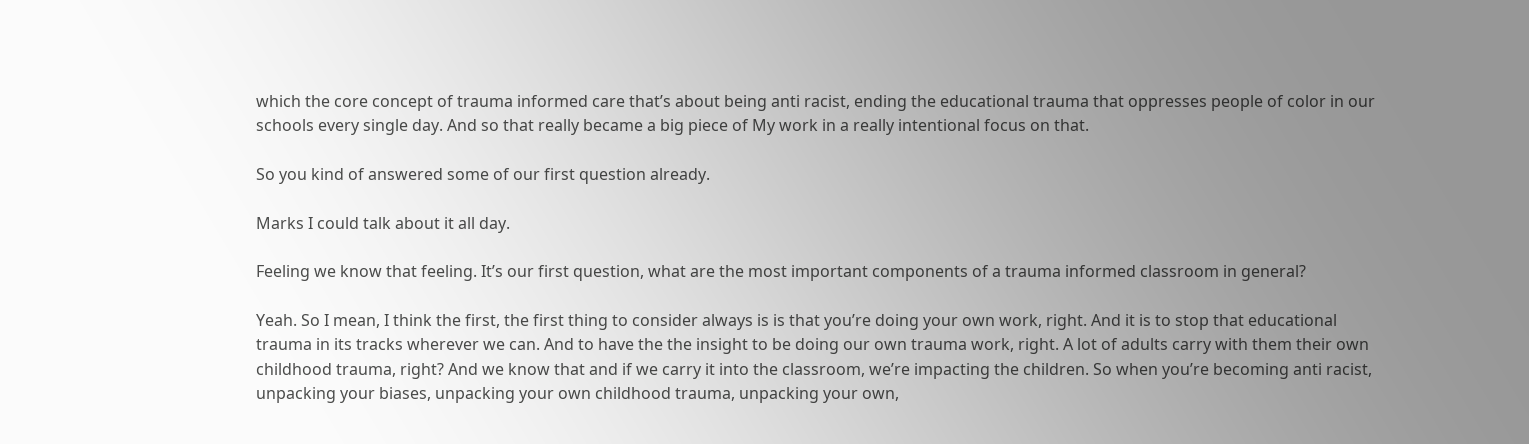which the core concept of trauma informed care that’s about being anti racist, ending the educational trauma that oppresses people of color in our schools every single day. And so that really became a big piece of My work in a really intentional focus on that.

So you kind of answered some of our first question already.

Marks I could talk about it all day.

Feeling we know that feeling. It’s our first question, what are the most important components of a trauma informed classroom in general?

Yeah. So I mean, I think the first, the first thing to consider always is is that you’re doing your own work, right. And it is to stop that educational trauma in its tracks wherever we can. And to have the the insight to be doing our own trauma work, right. A lot of adults carry with them their own childhood trauma, right? And we know that and if we carry it into the classroom, we’re impacting the children. So when you’re becoming anti racist, unpacking your biases, unpacking your own childhood trauma, unpacking your own,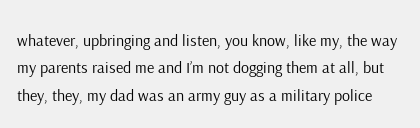whatever, upbringing and listen, you know, like my, the way my parents raised me and I’m not dogging them at all, but they, they, my dad was an army guy as a military police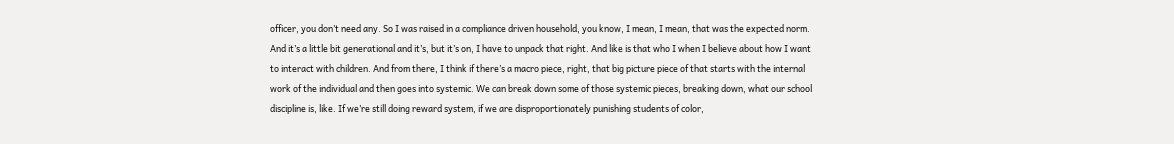officer, you don’t need any. So I was raised in a compliance driven household, you know, I mean, I mean, that was the expected norm. And it’s a little bit generational and it’s, but it’s on, I have to unpack that right. And like is that who I when I believe about how I want to interact with children. And from there, I think if there’s a macro piece, right, that big picture piece of that starts with the internal work of the individual and then goes into systemic. We can break down some of those systemic pieces, breaking down, what our school discipline is, like. If we’re still doing reward system, if we are disproportionately punishing students of color,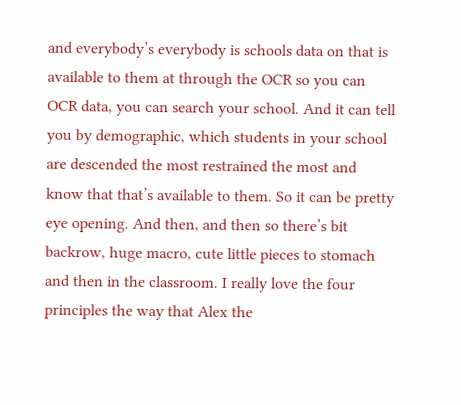and everybody’s everybody is schools data on that is available to them at through the OCR so you can OCR data, you can search your school. And it can tell you by demographic, which students in your school are descended the most restrained the most and know that that’s available to them. So it can be pretty eye opening. And then, and then so there’s bit backrow, huge macro, cute little pieces to stomach and then in the classroom. I really love the four principles the way that Alex the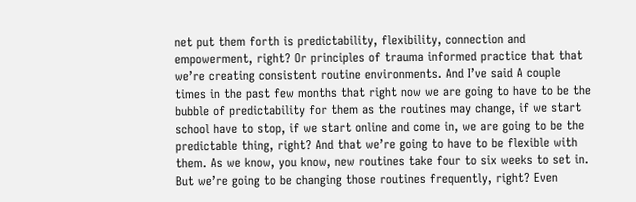net put them forth is predictability, flexibility, connection and empowerment, right? Or principles of trauma informed practice that that we’re creating consistent routine environments. And I’ve said A couple times in the past few months that right now we are going to have to be the bubble of predictability for them as the routines may change, if we start school have to stop, if we start online and come in, we are going to be the predictable thing, right? And that we’re going to have to be flexible with them. As we know, you know, new routines take four to six weeks to set in. But we’re going to be changing those routines frequently, right? Even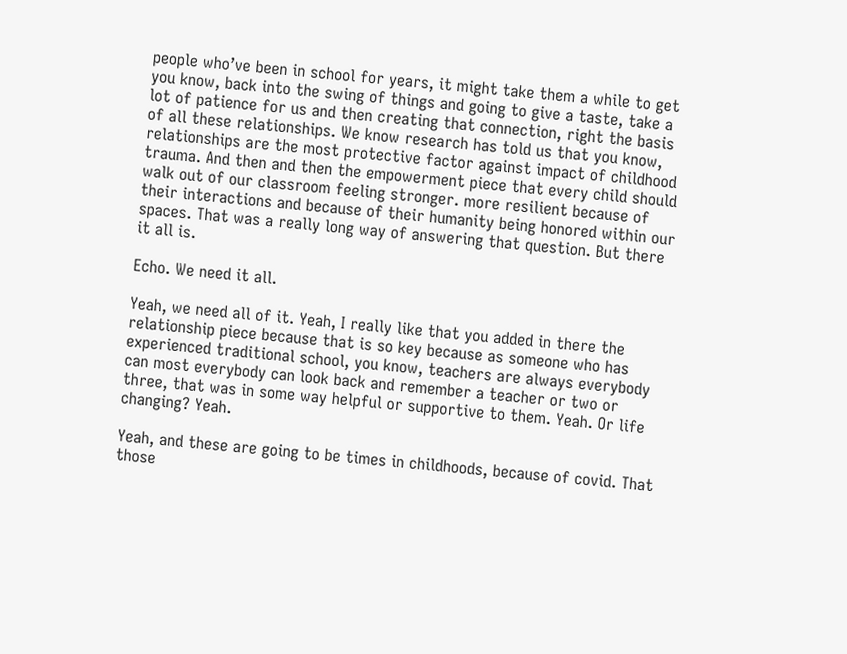people who’ve been in school for years, it might take them a while to get you know, back into the swing of things and going to give a taste, take a lot of patience for us and then creating that connection, right the basis of all these relationships. We know research has told us that you know, relationships are the most protective factor against impact of childhood trauma. And then and then the empowerment piece that every child should walk out of our classroom feeling stronger. more resilient because of their interactions and because of their humanity being honored within our spaces. That was a really long way of answering that question. But there it all is.

Echo. We need it all.

Yeah, we need all of it. Yeah, I really like that you added in there the relationship piece because that is so key because as someone who has experienced traditional school, you know, teachers are always everybody can most everybody can look back and remember a teacher or two or three, that was in some way helpful or supportive to them. Yeah. Or life changing? Yeah.

Yeah, and these are going to be times in childhoods, because of covid. That those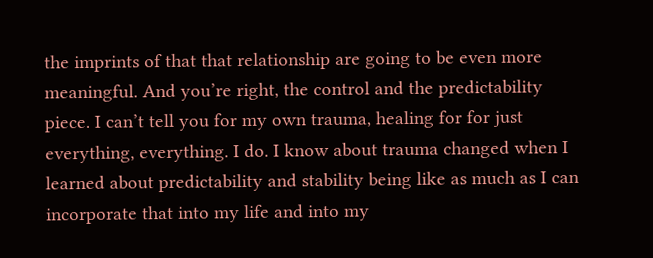the imprints of that that relationship are going to be even more meaningful. And you’re right, the control and the predictability piece. I can’t tell you for my own trauma, healing for for just everything, everything. I do. I know about trauma changed when I learned about predictability and stability being like as much as I can incorporate that into my life and into my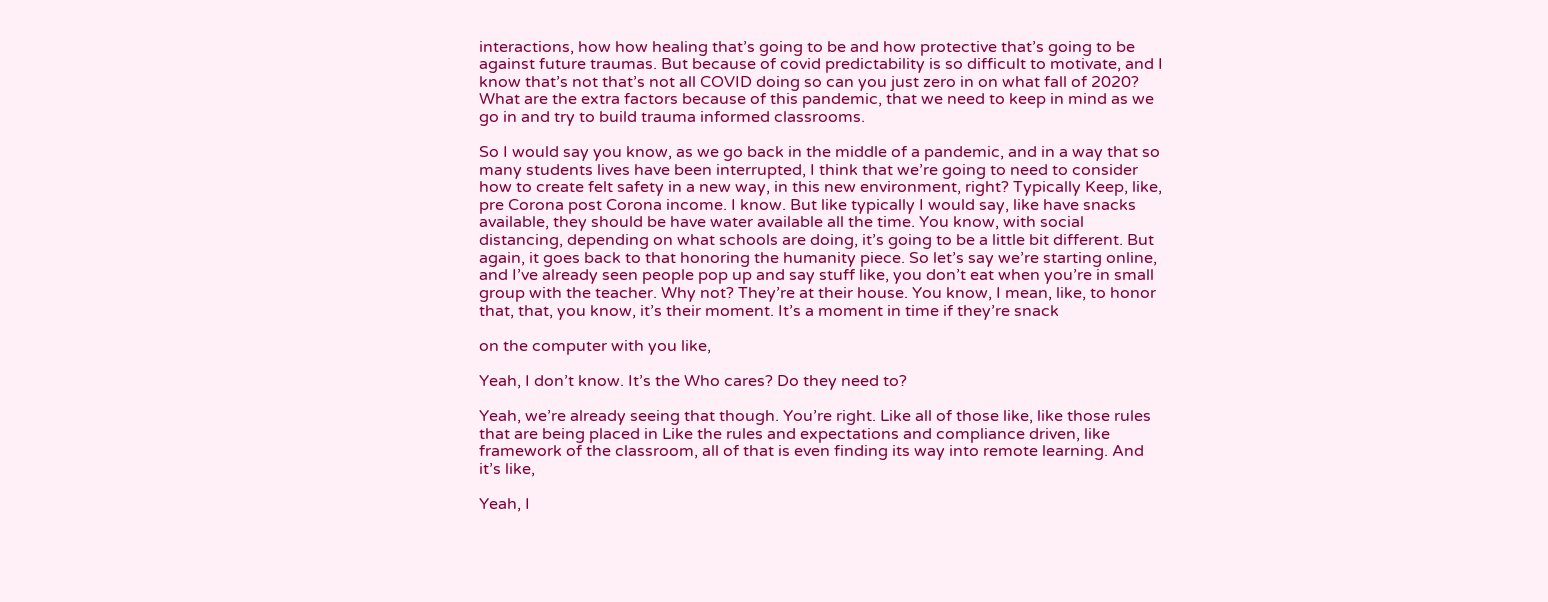interactions, how how healing that’s going to be and how protective that’s going to be against future traumas. But because of covid predictability is so difficult to motivate, and I know that’s not that’s not all COVID doing so can you just zero in on what fall of 2020? What are the extra factors because of this pandemic, that we need to keep in mind as we go in and try to build trauma informed classrooms.

So I would say you know, as we go back in the middle of a pandemic, and in a way that so many students lives have been interrupted, I think that we’re going to need to consider how to create felt safety in a new way, in this new environment, right? Typically Keep, like, pre Corona post Corona income. I know. But like typically I would say, like have snacks available, they should be have water available all the time. You know, with social distancing, depending on what schools are doing, it’s going to be a little bit different. But again, it goes back to that honoring the humanity piece. So let’s say we’re starting online, and I’ve already seen people pop up and say stuff like, you don’t eat when you’re in small group with the teacher. Why not? They’re at their house. You know, I mean, like, to honor that, that, you know, it’s their moment. It’s a moment in time if they’re snack

on the computer with you like,

Yeah, I don’t know. It’s the Who cares? Do they need to?

Yeah, we’re already seeing that though. You’re right. Like all of those like, like those rules that are being placed in Like the rules and expectations and compliance driven, like framework of the classroom, all of that is even finding its way into remote learning. And it’s like,

Yeah, I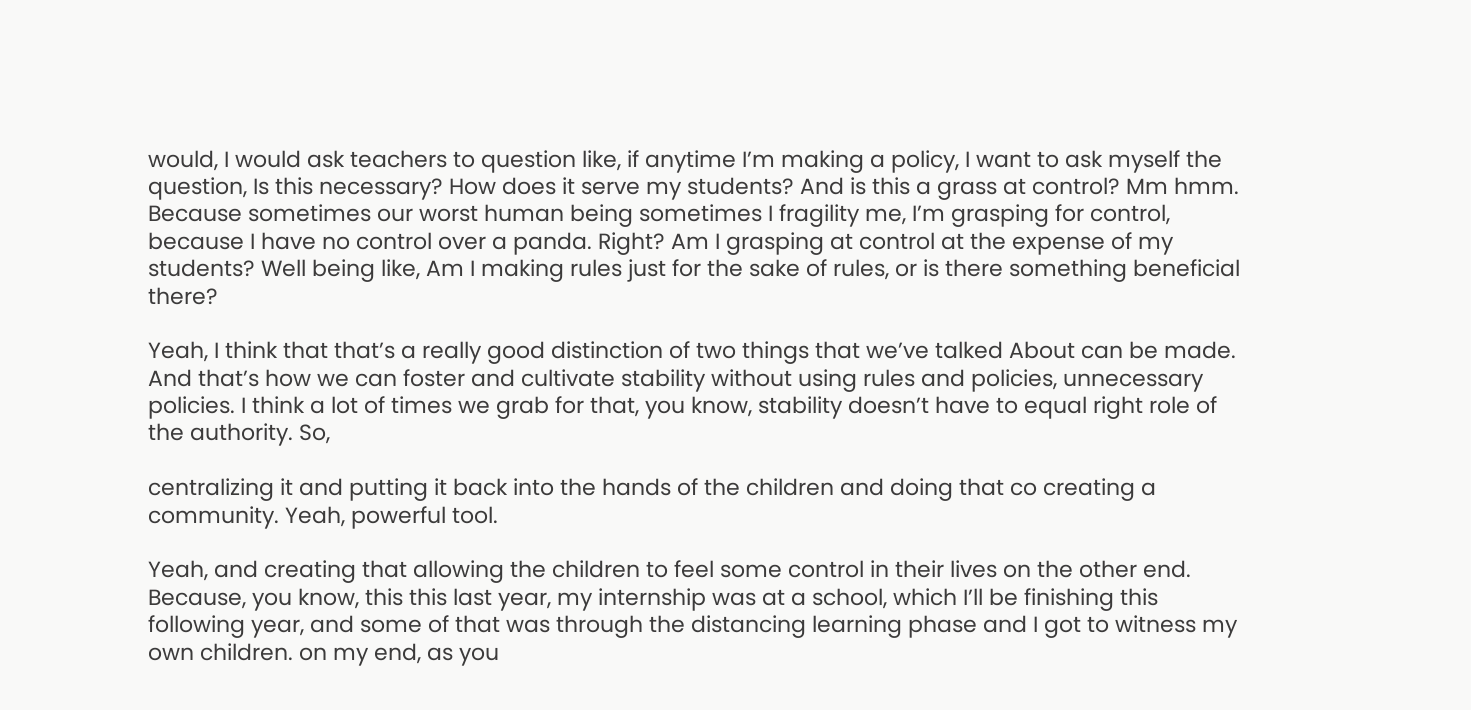would, I would ask teachers to question like, if anytime I’m making a policy, I want to ask myself the question, Is this necessary? How does it serve my students? And is this a grass at control? Mm hmm. Because sometimes our worst human being sometimes I fragility me, I’m grasping for control, because I have no control over a panda. Right? Am I grasping at control at the expense of my students? Well being like, Am I making rules just for the sake of rules, or is there something beneficial there?

Yeah, I think that that’s a really good distinction of two things that we’ve talked About can be made. And that’s how we can foster and cultivate stability without using rules and policies, unnecessary policies. I think a lot of times we grab for that, you know, stability doesn’t have to equal right role of the authority. So,

centralizing it and putting it back into the hands of the children and doing that co creating a community. Yeah, powerful tool.

Yeah, and creating that allowing the children to feel some control in their lives on the other end. Because, you know, this this last year, my internship was at a school, which I’ll be finishing this following year, and some of that was through the distancing learning phase and I got to witness my own children. on my end, as you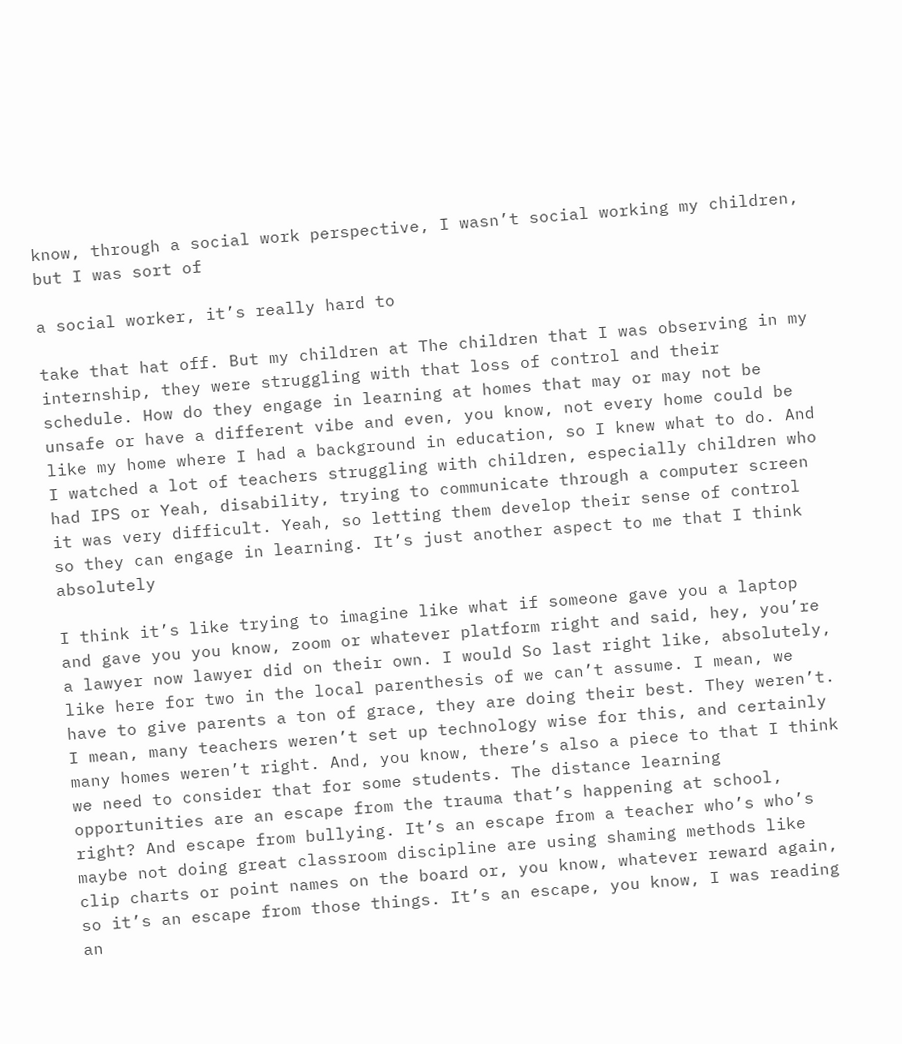know, through a social work perspective, I wasn’t social working my children, but I was sort of

a social worker, it’s really hard to

take that hat off. But my children at The children that I was observing in my internship, they were struggling with that loss of control and their schedule. How do they engage in learning at homes that may or may not be unsafe or have a different vibe and even, you know, not every home could be like my home where I had a background in education, so I knew what to do. And I watched a lot of teachers struggling with children, especially children who had IPS or Yeah, disability, trying to communicate through a computer screen it was very difficult. Yeah, so letting them develop their sense of control so they can engage in learning. It’s just another aspect to me that I think absolutely

I think it’s like trying to imagine like what if someone gave you a laptop and gave you you know, zoom or whatever platform right and said, hey, you’re a lawyer now lawyer did on their own. I would So last right like, absolutely, like here for two in the local parenthesis of we can’t assume. I mean, we have to give parents a ton of grace, they are doing their best. They weren’t. I mean, many teachers weren’t set up technology wise for this, and certainly many homes weren’t right. And, you know, there’s also a piece to that I think we need to consider that for some students. The distance learning opportunities are an escape from the trauma that’s happening at school, right? And escape from bullying. It’s an escape from a teacher who’s who’s maybe not doing great classroom discipline are using shaming methods like clip charts or point names on the board or, you know, whatever reward again, so it’s an escape from those things. It’s an escape, you know, I was reading an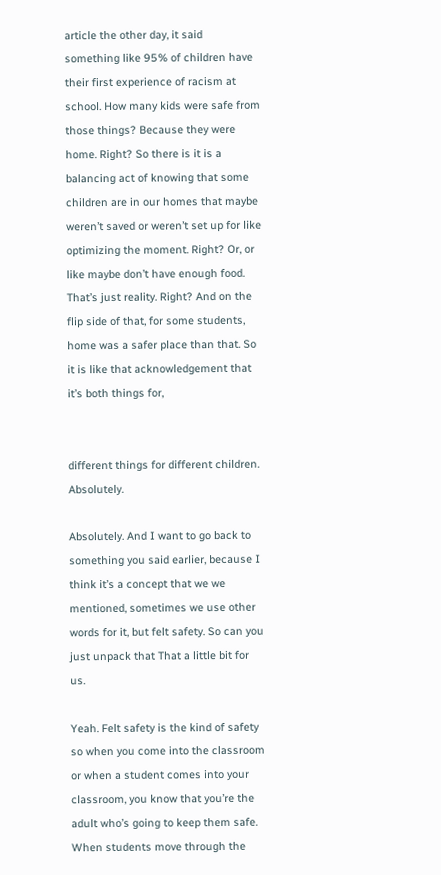article the other day, it said something like 95% of children have their first experience of racism at school. How many kids were safe from those things? Because they were home. Right? So there is it is a balancing act of knowing that some children are in our homes that maybe weren’t saved or weren’t set up for like optimizing the moment. Right? Or, or like maybe don’t have enough food. That’s just reality. Right? And on the flip side of that, for some students, home was a safer place than that. So it is like that acknowledgement that it’s both things for,


different things for different children. Absolutely.

Absolutely. And I want to go back to something you said earlier, because I think it’s a concept that we we mentioned, sometimes we use other words for it, but felt safety. So can you just unpack that That a little bit for us.

Yeah. Felt safety is the kind of safety so when you come into the classroom or when a student comes into your classroom, you know that you’re the adult who’s going to keep them safe. When students move through the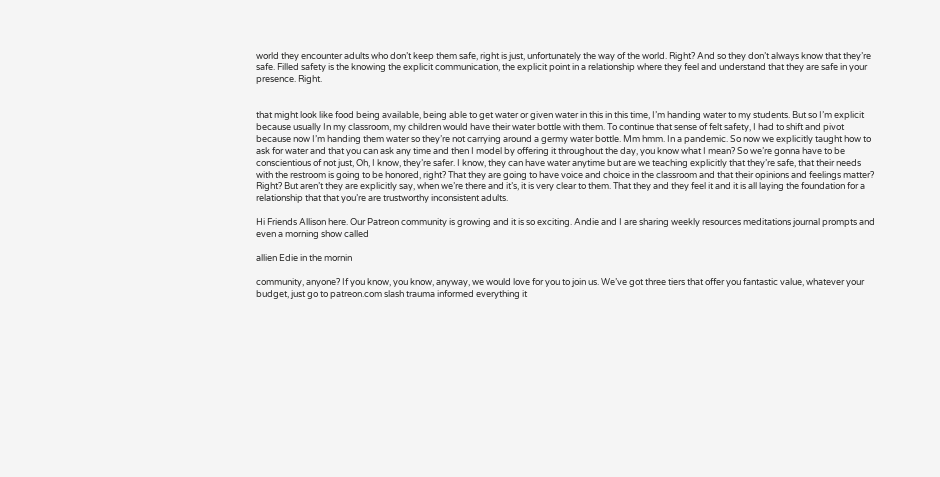world they encounter adults who don’t keep them safe, right is just, unfortunately the way of the world. Right? And so they don’t always know that they’re safe. Filled safety is the knowing the explicit communication, the explicit point in a relationship where they feel and understand that they are safe in your presence. Right.


that might look like food being available, being able to get water or given water in this in this time, I’m handing water to my students. But so I’m explicit because usually In my classroom, my children would have their water bottle with them. To continue that sense of felt safety, I had to shift and pivot because now I’m handing them water so they’re not carrying around a germy water bottle. Mm hmm. In a pandemic. So now we explicitly taught how to ask for water and that you can ask any time and then I model by offering it throughout the day, you know what I mean? So we’re gonna have to be conscientious of not just, Oh, I know, they’re safer. I know, they can have water anytime but are we teaching explicitly that they’re safe, that their needs with the restroom is going to be honored, right? That they are going to have voice and choice in the classroom and that their opinions and feelings matter? Right? But aren’t they are explicitly say, when we’re there and it’s, it is very clear to them. That they and they feel it and it is all laying the foundation for a relationship that that you’re are trustworthy inconsistent adults.

Hi Friends Allison here. Our Patreon community is growing and it is so exciting. Andie and I are sharing weekly resources meditations journal prompts and even a morning show called

allien Edie in the mornin

community, anyone? If you know, you know, anyway, we would love for you to join us. We’ve got three tiers that offer you fantastic value, whatever your budget, just go to patreon.com slash trauma informed everything it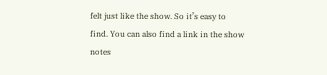felt just like the show. So it’s easy to find. You can also find a link in the show notes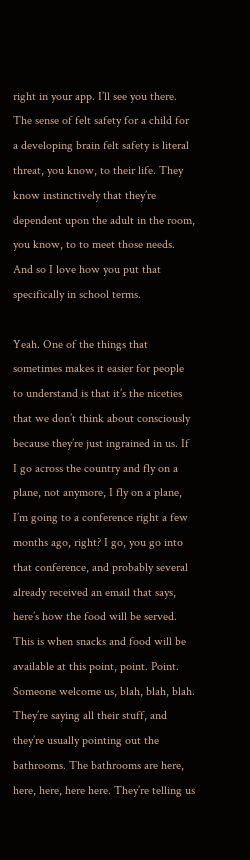right in your app. I’ll see you there. The sense of felt safety for a child for a developing brain felt safety is literal threat, you know, to their life. They know instinctively that they’re dependent upon the adult in the room, you know, to to meet those needs. And so I love how you put that specifically in school terms.

Yeah. One of the things that sometimes makes it easier for people to understand is that it’s the niceties that we don’t think about consciously because they’re just ingrained in us. If I go across the country and fly on a plane, not anymore, I fly on a plane, I’m going to a conference right a few months ago, right? I go, you go into that conference, and probably several already received an email that says, here’s how the food will be served. This is when snacks and food will be available at this point, point. Point. Someone welcome us, blah, blah, blah. They’re saying all their stuff, and they’re usually pointing out the bathrooms. The bathrooms are here, here, here, here here. They’re telling us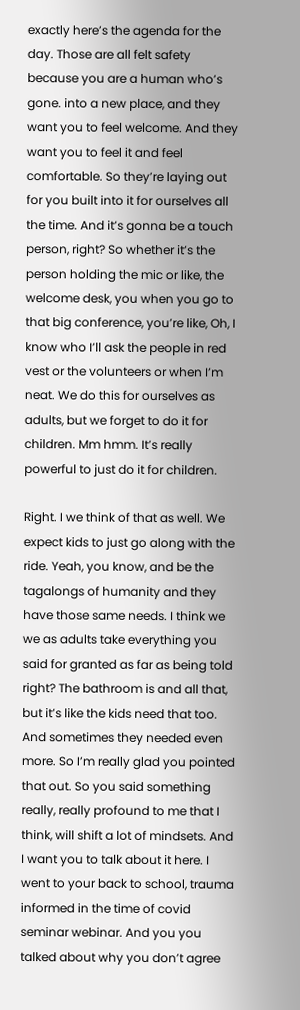exactly here’s the agenda for the day. Those are all felt safety because you are a human who’s gone. into a new place, and they want you to feel welcome. And they want you to feel it and feel comfortable. So they’re laying out for you built into it for ourselves all the time. And it’s gonna be a touch person, right? So whether it’s the person holding the mic or like, the welcome desk, you when you go to that big conference, you’re like, Oh, I know who I’ll ask the people in red vest or the volunteers or when I’m neat. We do this for ourselves as adults, but we forget to do it for children. Mm hmm. It’s really powerful to just do it for children.

Right. I we think of that as well. We expect kids to just go along with the ride. Yeah, you know, and be the tagalongs of humanity and they have those same needs. I think we we as adults take everything you said for granted as far as being told right? The bathroom is and all that, but it’s like the kids need that too. And sometimes they needed even more. So I’m really glad you pointed that out. So you said something really, really profound to me that I think, will shift a lot of mindsets. And I want you to talk about it here. I went to your back to school, trauma informed in the time of covid seminar webinar. And you you talked about why you don’t agree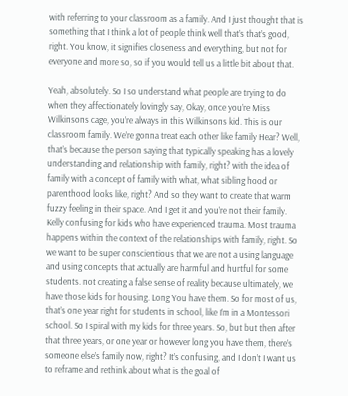with referring to your classroom as a family. And I just thought that is something that I think a lot of people think well that’s that’s good, right. You know, it signifies closeness and everything, but not for everyone and more so, so if you would tell us a little bit about that.

Yeah, absolutely. So I so understand what people are trying to do when they affectionately lovingly say, Okay, once you’re Miss Wilkinsons cage, you’re always in this Wilkinsons kid. This is our classroom family. We’re gonna treat each other like family Hear? Well, that’s because the person saying that typically speaking has a lovely understanding and relationship with family, right? with the idea of family with a concept of family with what, what sibling hood or parenthood looks like, right? And so they want to create that warm fuzzy feeling in their space. And I get it and you’re not their family. Kelly confusing for kids who have experienced trauma. Most trauma happens within the context of the relationships with family, right. So we want to be super conscientious that we are not a using language and using concepts that actually are harmful and hurtful for some students. not creating a false sense of reality because ultimately, we have those kids for housing. Long You have them. So for most of us, that’s one year right for students in school, like I’m in a Montessori school. So I spiral with my kids for three years. So, but but then after that three years, or one year or however long you have them, there’s someone else’s family now, right? It’s confusing, and I don’t I want us to reframe and rethink about what is the goal of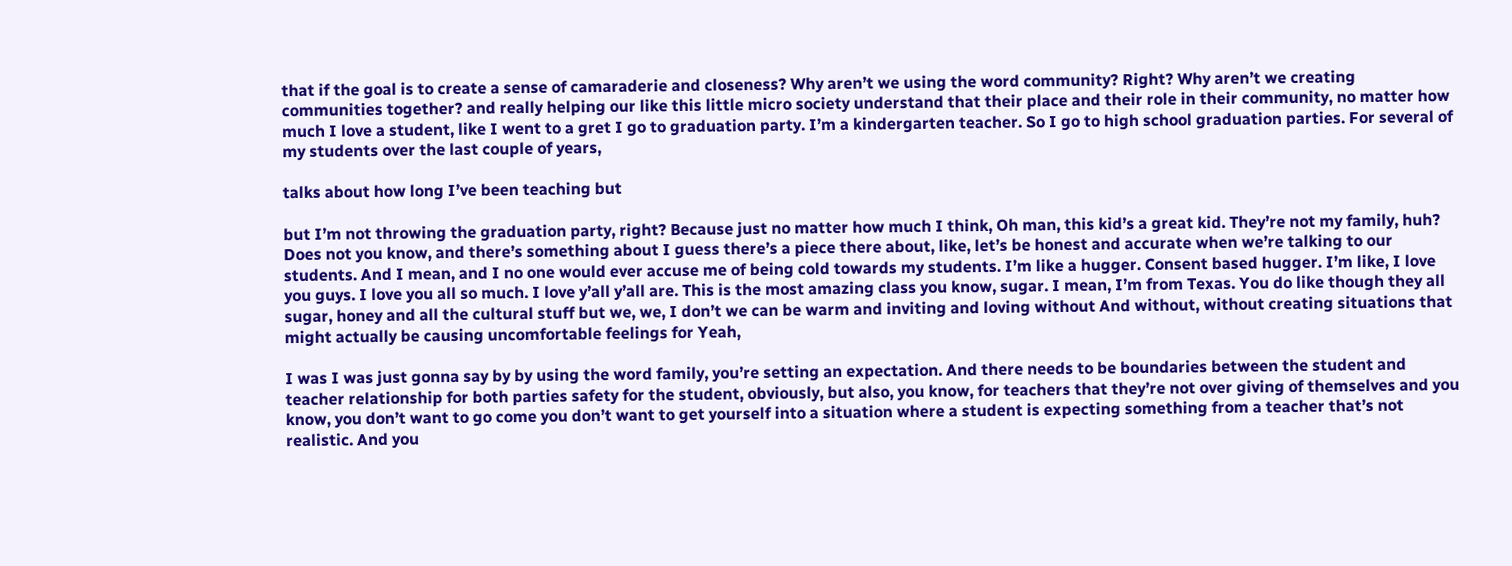that if the goal is to create a sense of camaraderie and closeness? Why aren’t we using the word community? Right? Why aren’t we creating communities together? and really helping our like this little micro society understand that their place and their role in their community, no matter how much I love a student, like I went to a gret I go to graduation party. I’m a kindergarten teacher. So I go to high school graduation parties. For several of my students over the last couple of years,

talks about how long I’ve been teaching but

but I’m not throwing the graduation party, right? Because just no matter how much I think, Oh man, this kid’s a great kid. They’re not my family, huh? Does not you know, and there’s something about I guess there’s a piece there about, like, let’s be honest and accurate when we’re talking to our students. And I mean, and I no one would ever accuse me of being cold towards my students. I’m like a hugger. Consent based hugger. I’m like, I love you guys. I love you all so much. I love y’all y’all are. This is the most amazing class you know, sugar. I mean, I’m from Texas. You do like though they all sugar, honey and all the cultural stuff but we, we, I don’t we can be warm and inviting and loving without And without, without creating situations that might actually be causing uncomfortable feelings for Yeah,

I was I was just gonna say by by using the word family, you’re setting an expectation. And there needs to be boundaries between the student and teacher relationship for both parties safety for the student, obviously, but also, you know, for teachers that they’re not over giving of themselves and you know, you don’t want to go come you don’t want to get yourself into a situation where a student is expecting something from a teacher that’s not realistic. And you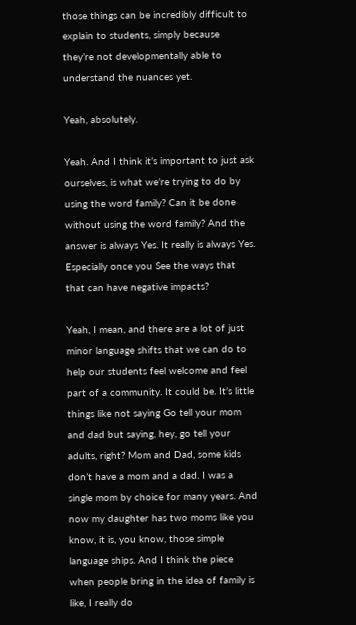those things can be incredibly difficult to explain to students, simply because they’re not developmentally able to understand the nuances yet.

Yeah, absolutely.

Yeah. And I think it’s important to just ask ourselves, is what we’re trying to do by using the word family? Can it be done without using the word family? And the answer is always Yes. It really is always Yes. Especially once you See the ways that that can have negative impacts?

Yeah, I mean, and there are a lot of just minor language shifts that we can do to help our students feel welcome and feel part of a community. It could be. It’s little things like not saying Go tell your mom and dad but saying, hey, go tell your adults, right? Mom and Dad, some kids don’t have a mom and a dad. I was a single mom by choice for many years. And now my daughter has two moms like you know, it is, you know, those simple language ships. And I think the piece when people bring in the idea of family is like, I really do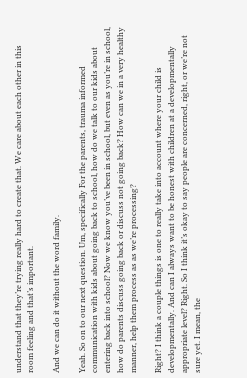understand that they’re trying really hard to create that. We care about each other in this room feeling and that’s important.

And we can do it without the word family.

Yeah. So on to our next question. Um, specifically For the parents, trauma informed communication with kids about going back to school, how do we talk to our kids about entering back into school? Now we know you’ve been in school, but even as you’re in school, how do parents discuss going back or discuss not going back? How can we in a very healthy manner, help them process as as we’re processing?

Right? I think a couple things is one to really take into account where your child is developmentally. And can I always want to be honest with children at a developmentally appropriate level? Right. So I think it’s okay to say people are concerned, right, or we’re not sure yet. I mean, the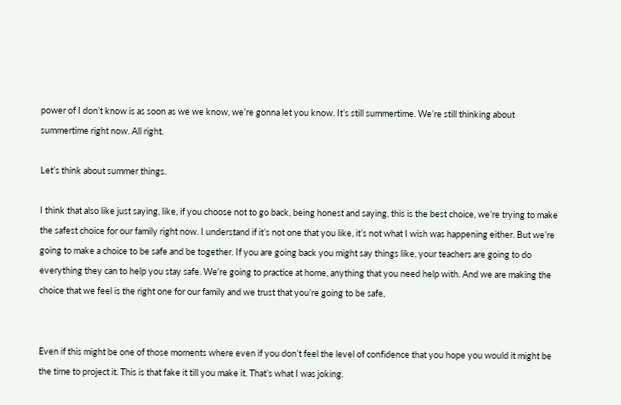power of I don’t know is as soon as we we know, we’re gonna let you know. It’s still summertime. We’re still thinking about summertime right now. All right.

Let’s think about summer things.

I think that also like just saying, like, if you choose not to go back, being honest and saying, this is the best choice, we’re trying to make the safest choice for our family right now. I understand if it’s not one that you like, it’s not what I wish was happening either. But we’re going to make a choice to be safe and be together. If you are going back you might say things like, your teachers are going to do everything they can to help you stay safe. We’re going to practice at home, anything that you need help with. And we are making the choice that we feel is the right one for our family and we trust that you’re going to be safe,


Even if this might be one of those moments where even if you don’t feel the level of confidence that you hope you would it might be the time to project it. This is that fake it till you make it. That’s what I was joking.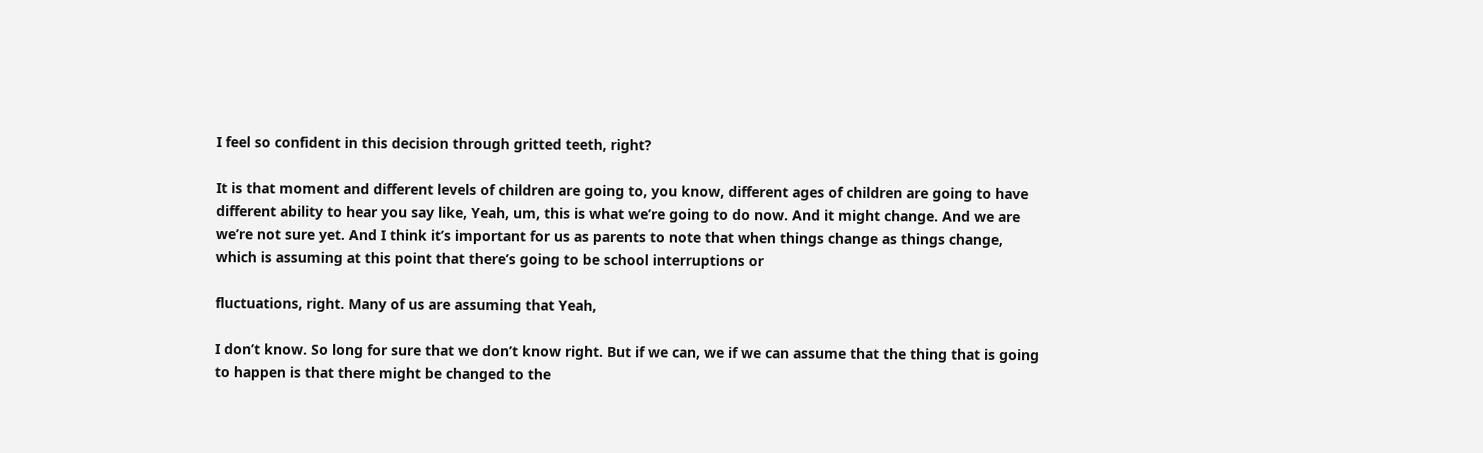I feel so confident in this decision through gritted teeth, right?

It is that moment and different levels of children are going to, you know, different ages of children are going to have different ability to hear you say like, Yeah, um, this is what we’re going to do now. And it might change. And we are we’re not sure yet. And I think it’s important for us as parents to note that when things change as things change, which is assuming at this point that there’s going to be school interruptions or

fluctuations, right. Many of us are assuming that Yeah,

I don’t know. So long for sure that we don’t know right. But if we can, we if we can assume that the thing that is going to happen is that there might be changed to the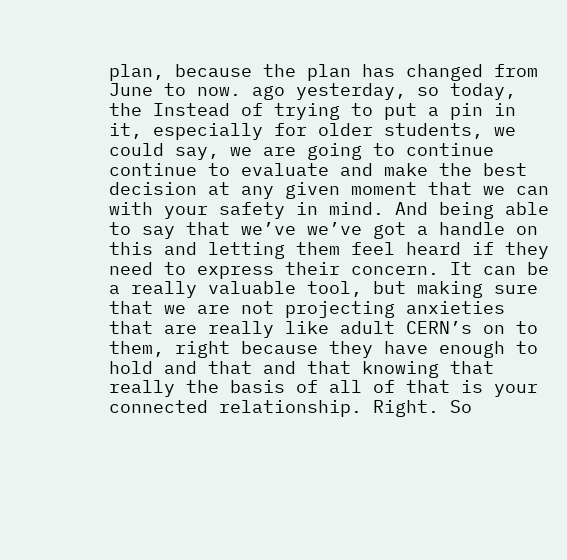plan, because the plan has changed from June to now. ago yesterday, so today, the Instead of trying to put a pin in it, especially for older students, we could say, we are going to continue continue to evaluate and make the best decision at any given moment that we can with your safety in mind. And being able to say that we’ve we’ve got a handle on this and letting them feel heard if they need to express their concern. It can be a really valuable tool, but making sure that we are not projecting anxieties that are really like adult CERN’s on to them, right because they have enough to hold and that and that knowing that really the basis of all of that is your connected relationship. Right. So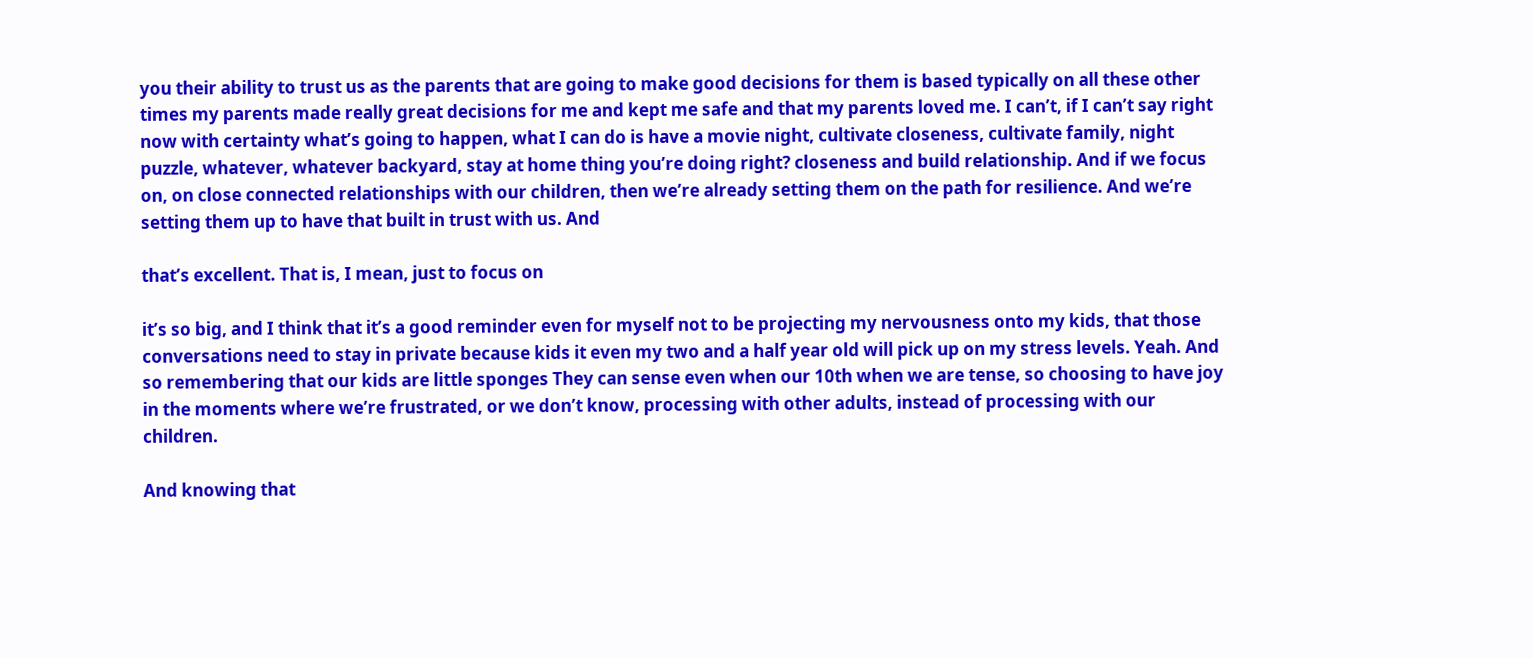you their ability to trust us as the parents that are going to make good decisions for them is based typically on all these other times my parents made really great decisions for me and kept me safe and that my parents loved me. I can’t, if I can’t say right now with certainty what’s going to happen, what I can do is have a movie night, cultivate closeness, cultivate family, night puzzle, whatever, whatever backyard, stay at home thing you’re doing right? closeness and build relationship. And if we focus on, on close connected relationships with our children, then we’re already setting them on the path for resilience. And we’re setting them up to have that built in trust with us. And

that’s excellent. That is, I mean, just to focus on

it’s so big, and I think that it’s a good reminder even for myself not to be projecting my nervousness onto my kids, that those conversations need to stay in private because kids it even my two and a half year old will pick up on my stress levels. Yeah. And so remembering that our kids are little sponges They can sense even when our 10th when we are tense, so choosing to have joy in the moments where we’re frustrated, or we don’t know, processing with other adults, instead of processing with our children.

And knowing that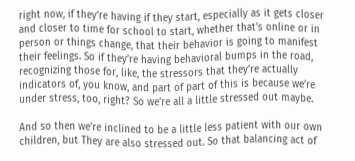right now, if they’re having if they start, especially as it gets closer and closer to time for school to start, whether that’s online or in person or things change, that their behavior is going to manifest their feelings. So if they’re having behavioral bumps in the road, recognizing those for, like, the stressors that they’re actually indicators of, you know, and part of part of this is because we’re under stress, too, right? So we’re all a little stressed out maybe.

And so then we’re inclined to be a little less patient with our own children, but They are also stressed out. So that balancing act of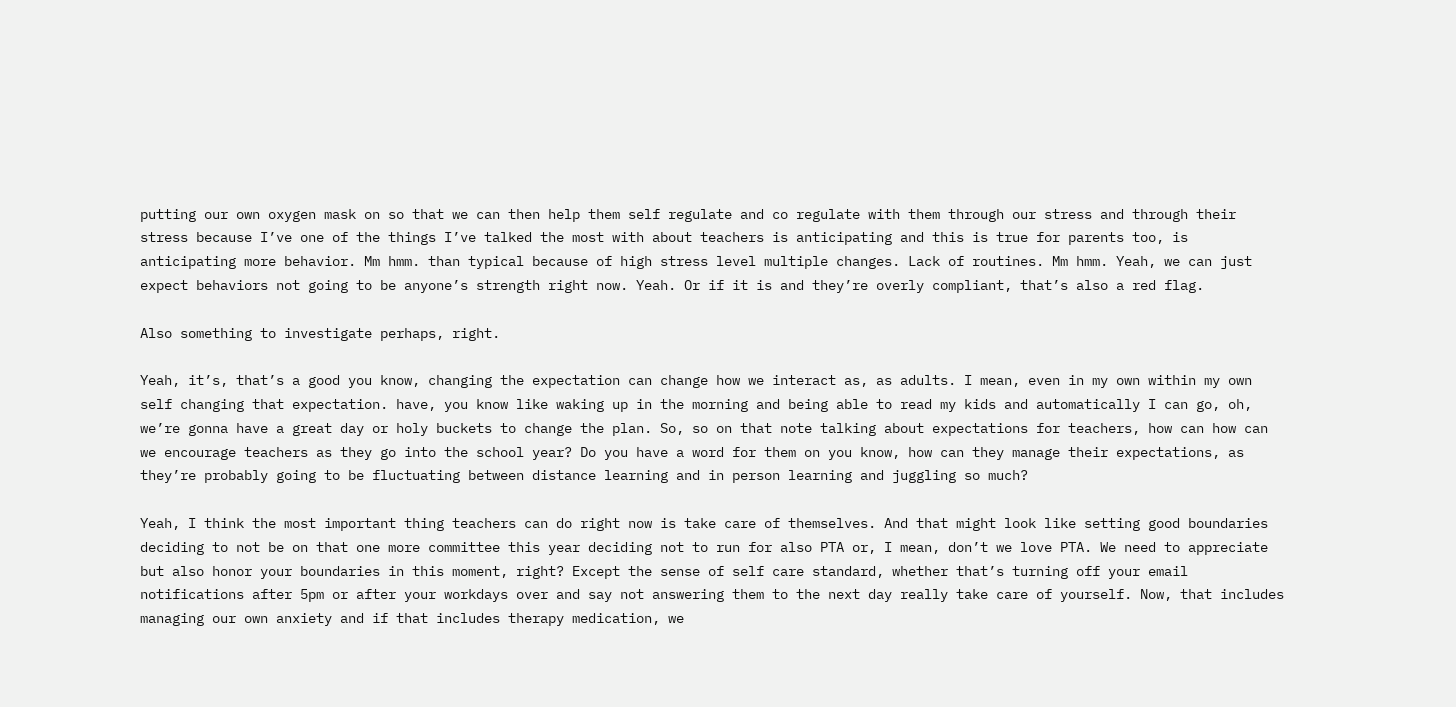putting our own oxygen mask on so that we can then help them self regulate and co regulate with them through our stress and through their stress because I’ve one of the things I’ve talked the most with about teachers is anticipating and this is true for parents too, is anticipating more behavior. Mm hmm. than typical because of high stress level multiple changes. Lack of routines. Mm hmm. Yeah, we can just expect behaviors not going to be anyone’s strength right now. Yeah. Or if it is and they’re overly compliant, that’s also a red flag.

Also something to investigate perhaps, right.

Yeah, it’s, that’s a good you know, changing the expectation can change how we interact as, as adults. I mean, even in my own within my own self changing that expectation. have, you know like waking up in the morning and being able to read my kids and automatically I can go, oh, we’re gonna have a great day or holy buckets to change the plan. So, so on that note talking about expectations for teachers, how can how can we encourage teachers as they go into the school year? Do you have a word for them on you know, how can they manage their expectations, as they’re probably going to be fluctuating between distance learning and in person learning and juggling so much?

Yeah, I think the most important thing teachers can do right now is take care of themselves. And that might look like setting good boundaries deciding to not be on that one more committee this year deciding not to run for also PTA or, I mean, don’t we love PTA. We need to appreciate but also honor your boundaries in this moment, right? Except the sense of self care standard, whether that’s turning off your email notifications after 5pm or after your workdays over and say not answering them to the next day really take care of yourself. Now, that includes managing our own anxiety and if that includes therapy medication, we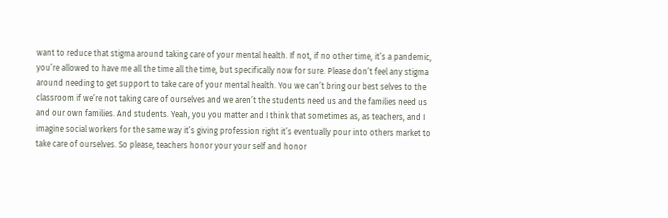want to reduce that stigma around taking care of your mental health. If not, if no other time, it’s a pandemic, you’re allowed to have me all the time all the time, but specifically now for sure. Please don’t feel any stigma around needing to get support to take care of your mental health. You we can’t bring our best selves to the classroom if we’re not taking care of ourselves and we aren’t the students need us and the families need us and our own families. And students. Yeah, you you matter and I think that sometimes as, as teachers, and I imagine social workers for the same way it’s giving profession right it’s eventually pour into others market to take care of ourselves. So please, teachers honor your your self and honor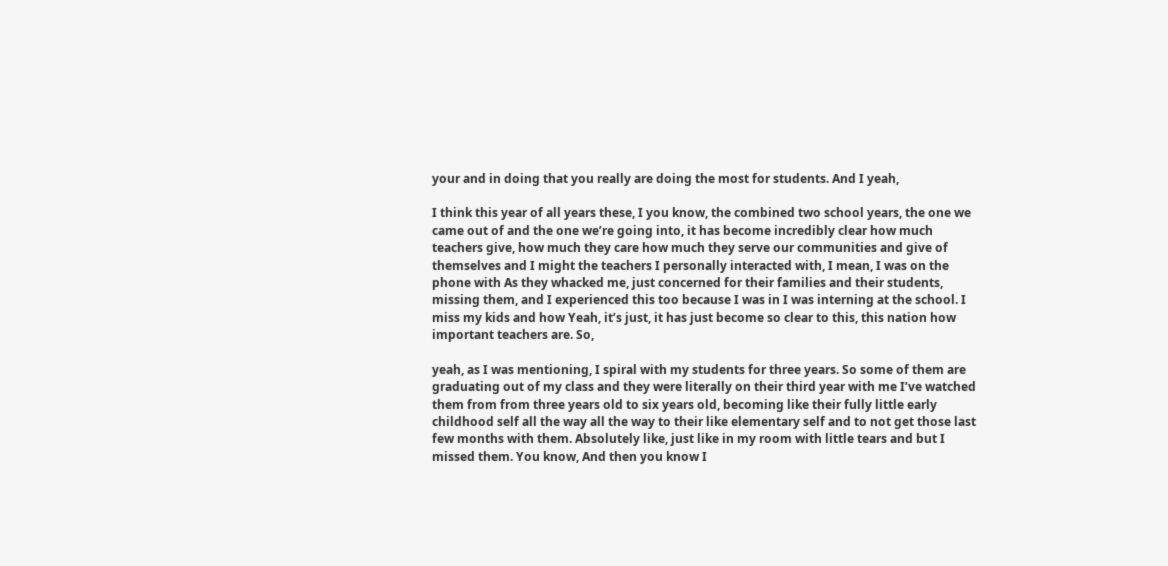your and in doing that you really are doing the most for students. And I yeah,

I think this year of all years these, I you know, the combined two school years, the one we came out of and the one we’re going into, it has become incredibly clear how much teachers give, how much they care how much they serve our communities and give of themselves and I might the teachers I personally interacted with, I mean, I was on the phone with As they whacked me, just concerned for their families and their students, missing them, and I experienced this too because I was in I was interning at the school. I miss my kids and how Yeah, it’s just, it has just become so clear to this, this nation how important teachers are. So,

yeah, as I was mentioning, I spiral with my students for three years. So some of them are graduating out of my class and they were literally on their third year with me I’ve watched them from from three years old to six years old, becoming like their fully little early childhood self all the way all the way to their like elementary self and to not get those last few months with them. Absolutely like, just like in my room with little tears and but I missed them. You know, And then you know I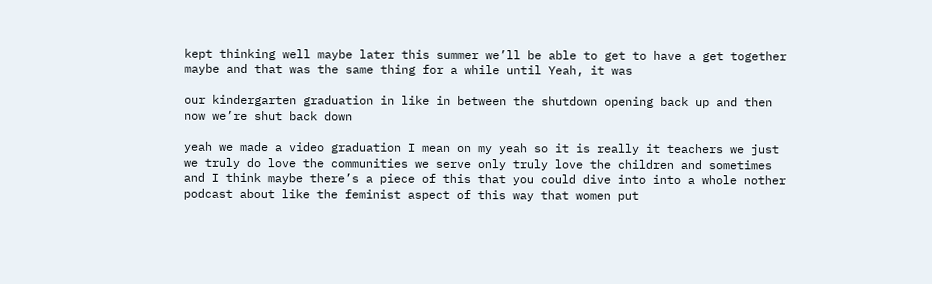kept thinking well maybe later this summer we’ll be able to get to have a get together maybe and that was the same thing for a while until Yeah, it was

our kindergarten graduation in like in between the shutdown opening back up and then now we’re shut back down

yeah we made a video graduation I mean on my yeah so it is really it teachers we just we truly do love the communities we serve only truly love the children and sometimes and I think maybe there’s a piece of this that you could dive into into a whole nother podcast about like the feminist aspect of this way that women put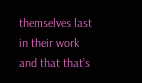themselves last in their work and that that’s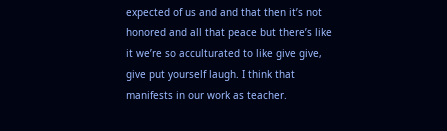expected of us and and that then it’s not honored and all that peace but there’s like it we’re so acculturated to like give give, give put yourself laugh. I think that manifests in our work as teacher.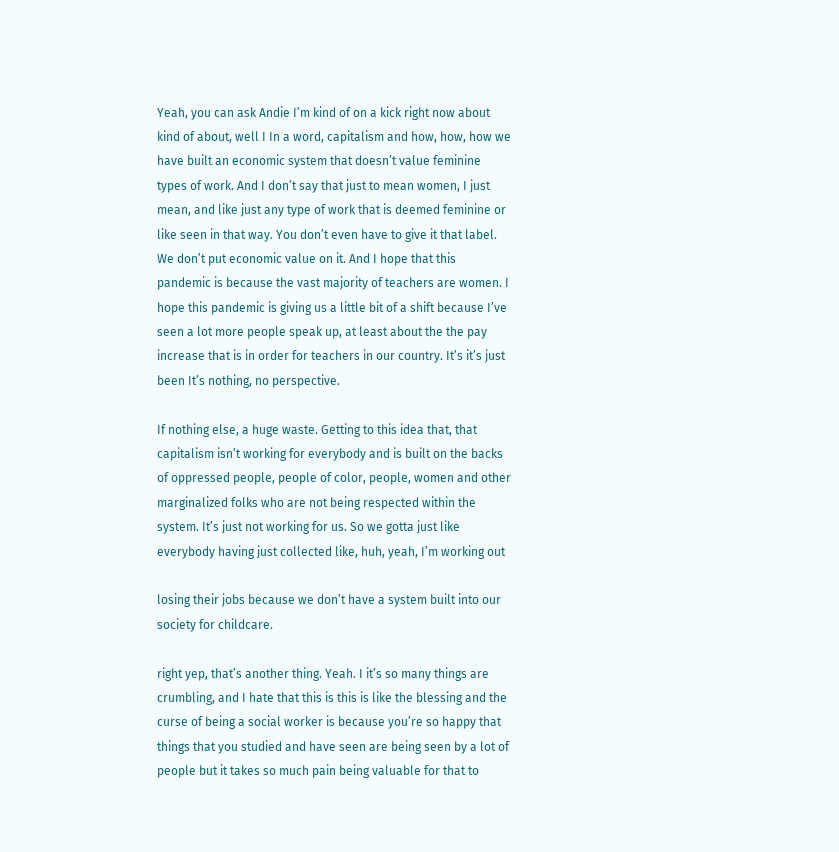Yeah, you can ask Andie I’m kind of on a kick right now about kind of about, well I In a word, capitalism and how, how, how we have built an economic system that doesn’t value feminine types of work. And I don’t say that just to mean women, I just mean, and like just any type of work that is deemed feminine or like seen in that way. You don’t even have to give it that label. We don’t put economic value on it. And I hope that this pandemic is because the vast majority of teachers are women. I hope this pandemic is giving us a little bit of a shift because I’ve seen a lot more people speak up, at least about the the pay increase that is in order for teachers in our country. It’s it’s just been It’s nothing, no perspective.

If nothing else, a huge waste. Getting to this idea that, that capitalism isn’t working for everybody and is built on the backs of oppressed people, people of color, people, women and other marginalized folks who are not being respected within the system. It’s just not working for us. So we gotta just like everybody having just collected like, huh, yeah, I’m working out

losing their jobs because we don’t have a system built into our society for childcare.

right yep, that’s another thing. Yeah. I it’s so many things are crumbling, and I hate that this is this is like the blessing and the curse of being a social worker is because you’re so happy that things that you studied and have seen are being seen by a lot of people but it takes so much pain being valuable for that to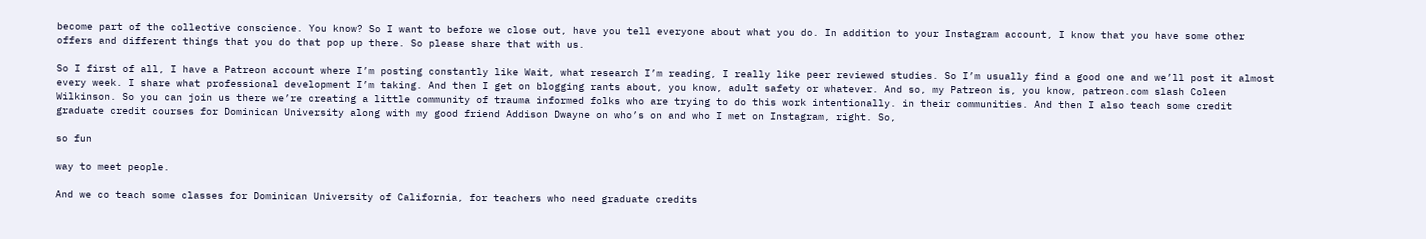become part of the collective conscience. You know? So I want to before we close out, have you tell everyone about what you do. In addition to your Instagram account, I know that you have some other offers and different things that you do that pop up there. So please share that with us.

So I first of all, I have a Patreon account where I’m posting constantly like Wait, what research I’m reading, I really like peer reviewed studies. So I’m usually find a good one and we’ll post it almost every week. I share what professional development I’m taking. And then I get on blogging rants about, you know, adult safety or whatever. And so, my Patreon is, you know, patreon.com slash Coleen Wilkinson. So you can join us there we’re creating a little community of trauma informed folks who are trying to do this work intentionally. in their communities. And then I also teach some credit graduate credit courses for Dominican University along with my good friend Addison Dwayne on who’s on and who I met on Instagram, right. So,

so fun

way to meet people.

And we co teach some classes for Dominican University of California, for teachers who need graduate credits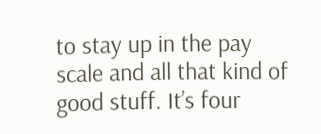to stay up in the pay scale and all that kind of good stuff. It’s four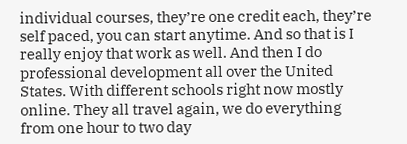individual courses, they’re one credit each, they’re self paced, you can start anytime. And so that is I really enjoy that work as well. And then I do professional development all over the United States. With different schools right now mostly online. They all travel again, we do everything from one hour to two day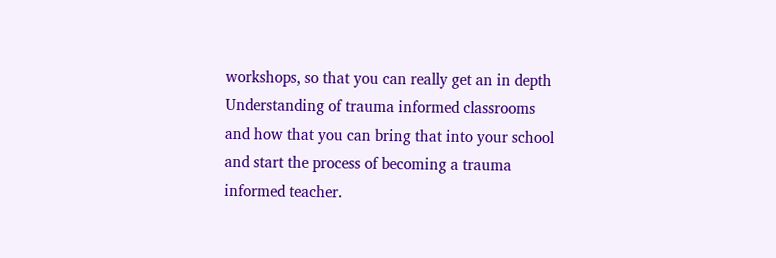workshops, so that you can really get an in depth Understanding of trauma informed classrooms and how that you can bring that into your school and start the process of becoming a trauma informed teacher.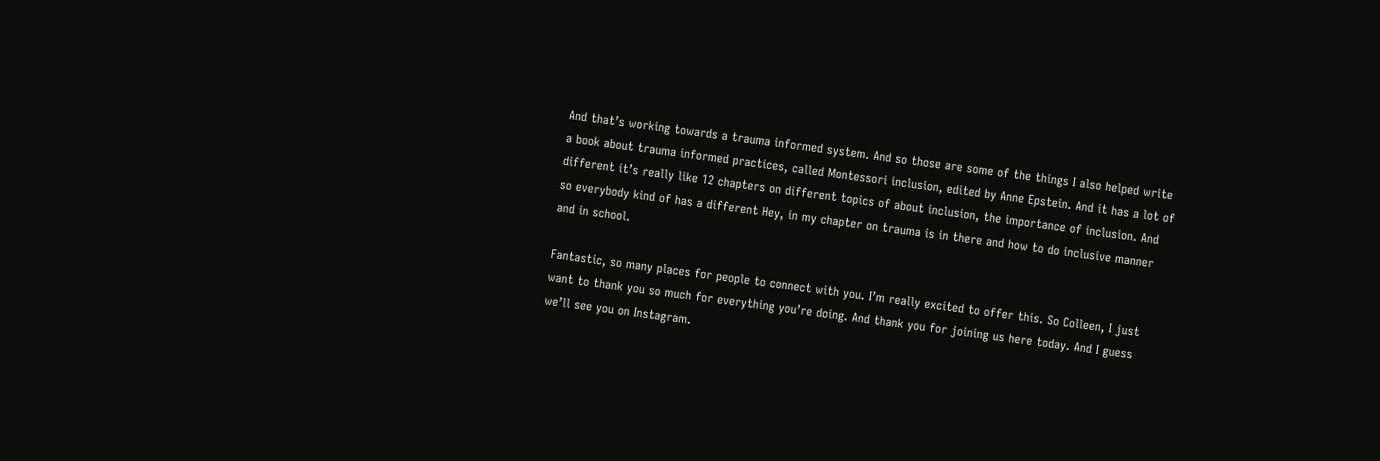And that’s working towards a trauma informed system. And so those are some of the things I also helped write a book about trauma informed practices, called Montessori inclusion, edited by Anne Epstein. And it has a lot of different it’s really like 12 chapters on different topics of about inclusion, the importance of inclusion. And so everybody kind of has a different Hey, in my chapter on trauma is in there and how to do inclusive manner and in school.

Fantastic, so many places for people to connect with you. I’m really excited to offer this. So Colleen, I just want to thank you so much for everything you’re doing. And thank you for joining us here today. And I guess we’ll see you on Instagram.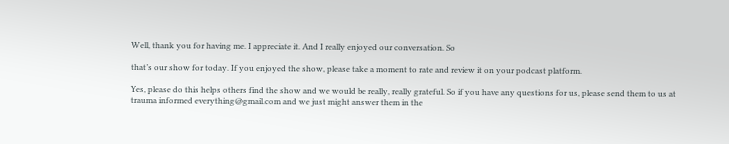Well, thank you for having me. I appreciate it. And I really enjoyed our conversation. So

that’s our show for today. If you enjoyed the show, please take a moment to rate and review it on your podcast platform.

Yes, please do this helps others find the show and we would be really, really grateful. So if you have any questions for us, please send them to us at trauma informed everything@gmail.com and we just might answer them in the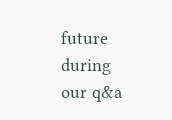future during our q&a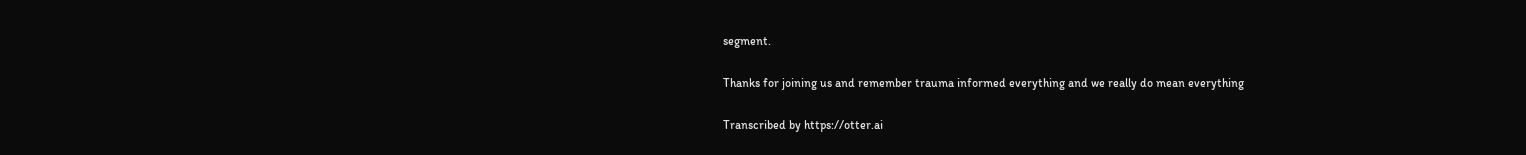segment.

Thanks for joining us and remember trauma informed everything and we really do mean everything

Transcribed by https://otter.ai